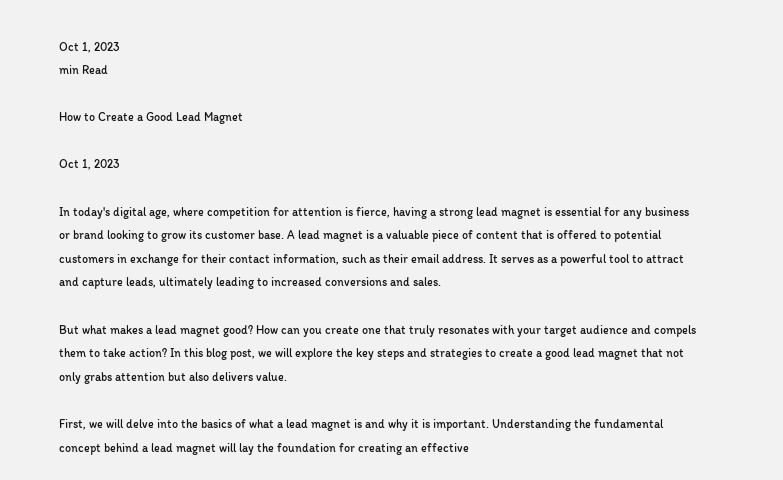Oct 1, 2023
min Read

How to Create a Good Lead Magnet

Oct 1, 2023

In today's digital age, where competition for attention is fierce, having a strong lead magnet is essential for any business or brand looking to grow its customer base. A lead magnet is a valuable piece of content that is offered to potential customers in exchange for their contact information, such as their email address. It serves as a powerful tool to attract and capture leads, ultimately leading to increased conversions and sales.

But what makes a lead magnet good? How can you create one that truly resonates with your target audience and compels them to take action? In this blog post, we will explore the key steps and strategies to create a good lead magnet that not only grabs attention but also delivers value.

First, we will delve into the basics of what a lead magnet is and why it is important. Understanding the fundamental concept behind a lead magnet will lay the foundation for creating an effective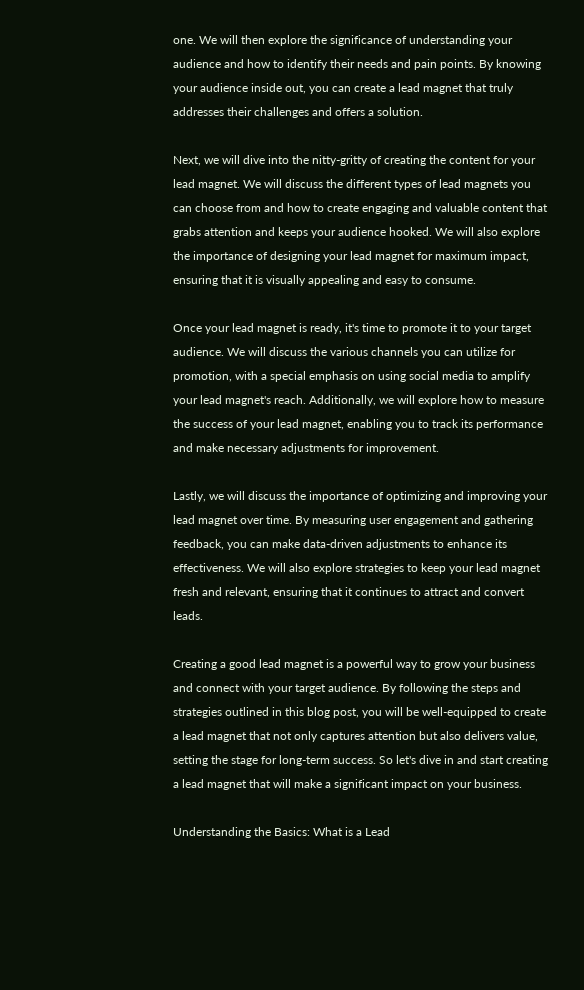one. We will then explore the significance of understanding your audience and how to identify their needs and pain points. By knowing your audience inside out, you can create a lead magnet that truly addresses their challenges and offers a solution.

Next, we will dive into the nitty-gritty of creating the content for your lead magnet. We will discuss the different types of lead magnets you can choose from and how to create engaging and valuable content that grabs attention and keeps your audience hooked. We will also explore the importance of designing your lead magnet for maximum impact, ensuring that it is visually appealing and easy to consume.

Once your lead magnet is ready, it's time to promote it to your target audience. We will discuss the various channels you can utilize for promotion, with a special emphasis on using social media to amplify your lead magnet's reach. Additionally, we will explore how to measure the success of your lead magnet, enabling you to track its performance and make necessary adjustments for improvement.

Lastly, we will discuss the importance of optimizing and improving your lead magnet over time. By measuring user engagement and gathering feedback, you can make data-driven adjustments to enhance its effectiveness. We will also explore strategies to keep your lead magnet fresh and relevant, ensuring that it continues to attract and convert leads.

Creating a good lead magnet is a powerful way to grow your business and connect with your target audience. By following the steps and strategies outlined in this blog post, you will be well-equipped to create a lead magnet that not only captures attention but also delivers value, setting the stage for long-term success. So let's dive in and start creating a lead magnet that will make a significant impact on your business.

Understanding the Basics: What is a Lead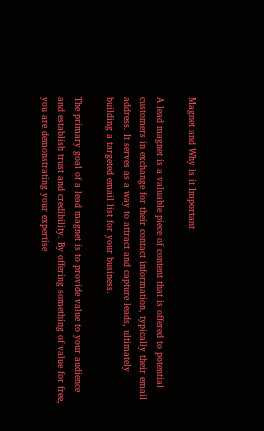Magnet and Why is it Important

A lead magnet is a valuable piece of content that is offered to potential customers in exchange for their contact information, typically their email address. It serves as a way to attract and capture leads, ultimately building a targeted email list for your business.

The primary goal of a lead magnet is to provide value to your audience and establish trust and credibility. By offering something of value for free, you are demonstrating your expertise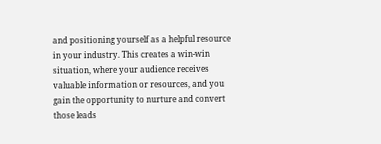and positioning yourself as a helpful resource in your industry. This creates a win-win situation, where your audience receives valuable information or resources, and you gain the opportunity to nurture and convert those leads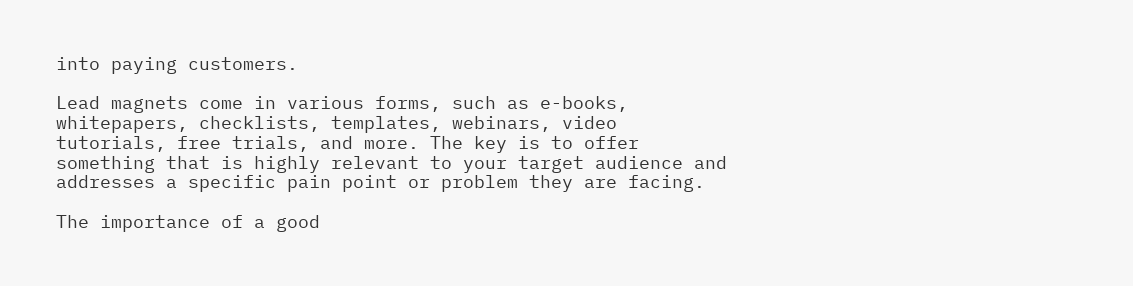into paying customers.

Lead magnets come in various forms, such as e-books, whitepapers, checklists, templates, webinars, video tutorials, free trials, and more. The key is to offer something that is highly relevant to your target audience and addresses a specific pain point or problem they are facing.

The importance of a good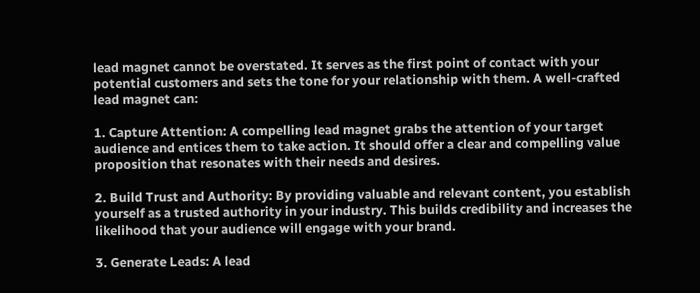lead magnet cannot be overstated. It serves as the first point of contact with your potential customers and sets the tone for your relationship with them. A well-crafted lead magnet can:

1. Capture Attention: A compelling lead magnet grabs the attention of your target audience and entices them to take action. It should offer a clear and compelling value proposition that resonates with their needs and desires.

2. Build Trust and Authority: By providing valuable and relevant content, you establish yourself as a trusted authority in your industry. This builds credibility and increases the likelihood that your audience will engage with your brand.

3. Generate Leads: A lead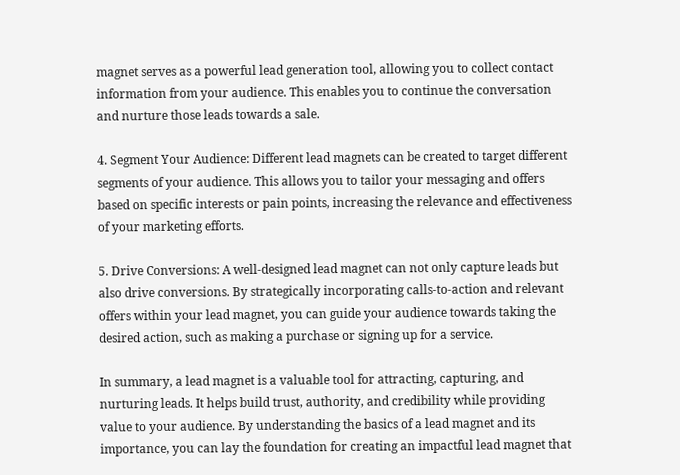magnet serves as a powerful lead generation tool, allowing you to collect contact information from your audience. This enables you to continue the conversation and nurture those leads towards a sale.

4. Segment Your Audience: Different lead magnets can be created to target different segments of your audience. This allows you to tailor your messaging and offers based on specific interests or pain points, increasing the relevance and effectiveness of your marketing efforts.

5. Drive Conversions: A well-designed lead magnet can not only capture leads but also drive conversions. By strategically incorporating calls-to-action and relevant offers within your lead magnet, you can guide your audience towards taking the desired action, such as making a purchase or signing up for a service.

In summary, a lead magnet is a valuable tool for attracting, capturing, and nurturing leads. It helps build trust, authority, and credibility while providing value to your audience. By understanding the basics of a lead magnet and its importance, you can lay the foundation for creating an impactful lead magnet that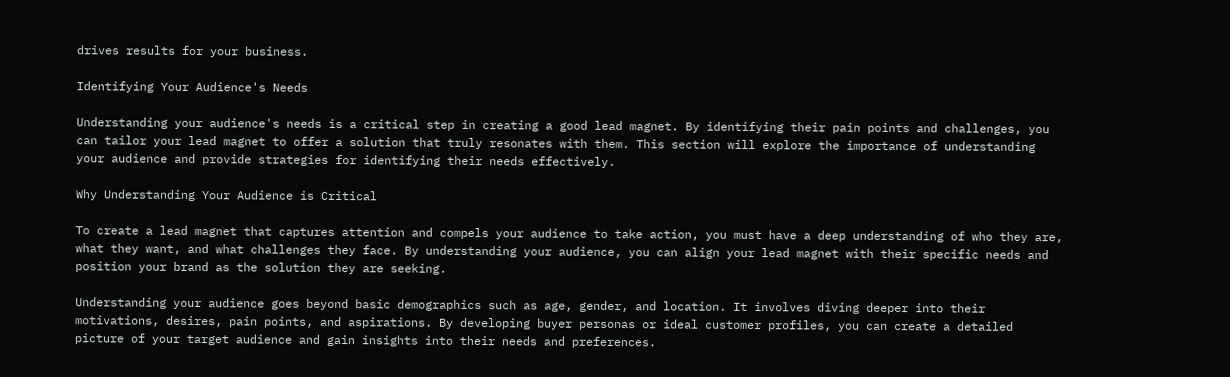drives results for your business.

Identifying Your Audience's Needs

Understanding your audience's needs is a critical step in creating a good lead magnet. By identifying their pain points and challenges, you can tailor your lead magnet to offer a solution that truly resonates with them. This section will explore the importance of understanding your audience and provide strategies for identifying their needs effectively.

Why Understanding Your Audience is Critical

To create a lead magnet that captures attention and compels your audience to take action, you must have a deep understanding of who they are, what they want, and what challenges they face. By understanding your audience, you can align your lead magnet with their specific needs and position your brand as the solution they are seeking.

Understanding your audience goes beyond basic demographics such as age, gender, and location. It involves diving deeper into their motivations, desires, pain points, and aspirations. By developing buyer personas or ideal customer profiles, you can create a detailed picture of your target audience and gain insights into their needs and preferences.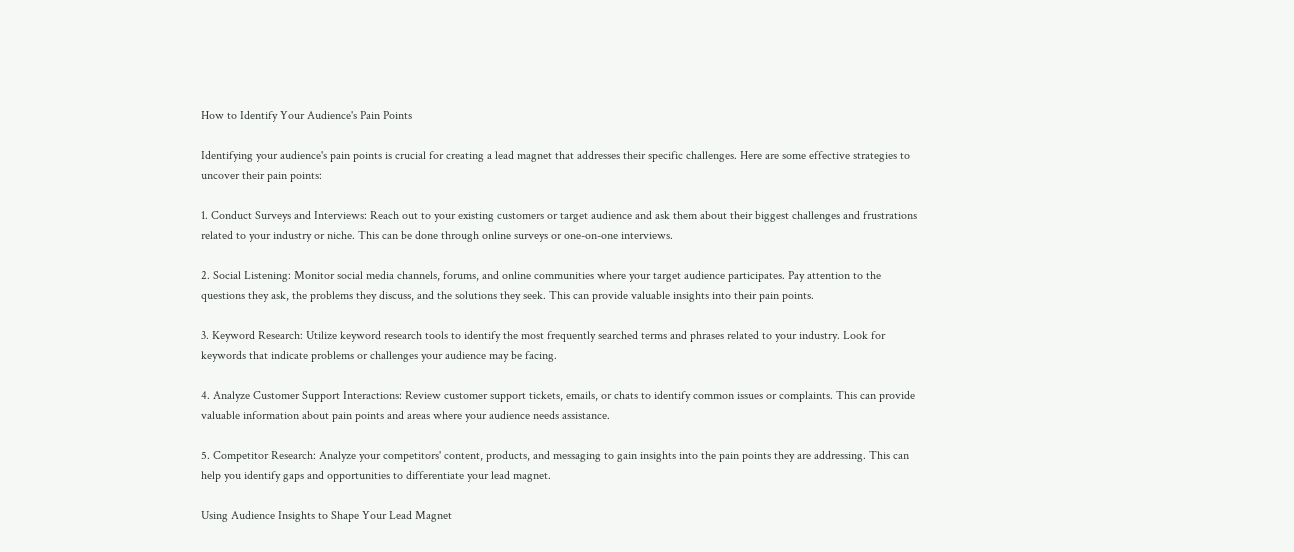How to Identify Your Audience's Pain Points

Identifying your audience's pain points is crucial for creating a lead magnet that addresses their specific challenges. Here are some effective strategies to uncover their pain points:

1. Conduct Surveys and Interviews: Reach out to your existing customers or target audience and ask them about their biggest challenges and frustrations related to your industry or niche. This can be done through online surveys or one-on-one interviews.

2. Social Listening: Monitor social media channels, forums, and online communities where your target audience participates. Pay attention to the questions they ask, the problems they discuss, and the solutions they seek. This can provide valuable insights into their pain points.

3. Keyword Research: Utilize keyword research tools to identify the most frequently searched terms and phrases related to your industry. Look for keywords that indicate problems or challenges your audience may be facing.

4. Analyze Customer Support Interactions: Review customer support tickets, emails, or chats to identify common issues or complaints. This can provide valuable information about pain points and areas where your audience needs assistance.

5. Competitor Research: Analyze your competitors' content, products, and messaging to gain insights into the pain points they are addressing. This can help you identify gaps and opportunities to differentiate your lead magnet.

Using Audience Insights to Shape Your Lead Magnet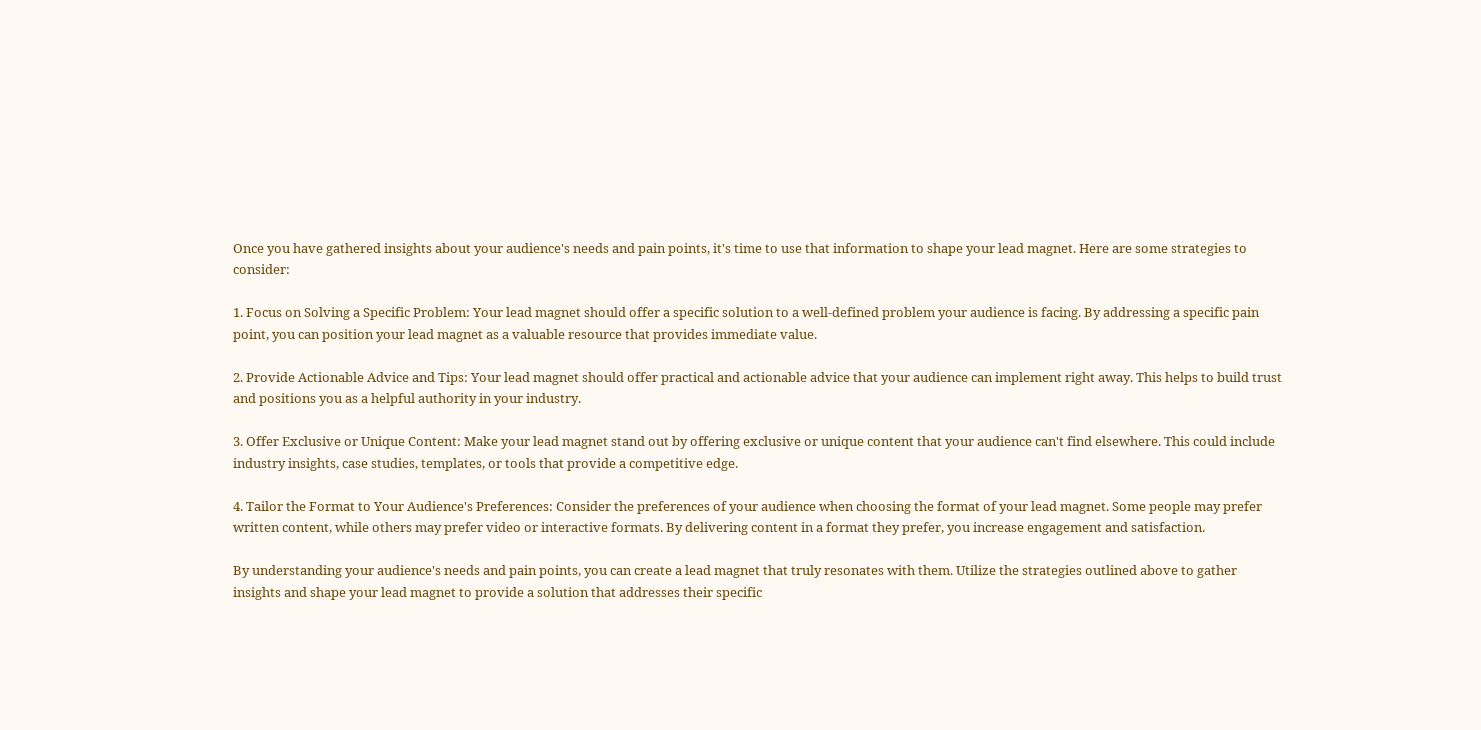Once you have gathered insights about your audience's needs and pain points, it's time to use that information to shape your lead magnet. Here are some strategies to consider:

1. Focus on Solving a Specific Problem: Your lead magnet should offer a specific solution to a well-defined problem your audience is facing. By addressing a specific pain point, you can position your lead magnet as a valuable resource that provides immediate value.

2. Provide Actionable Advice and Tips: Your lead magnet should offer practical and actionable advice that your audience can implement right away. This helps to build trust and positions you as a helpful authority in your industry.

3. Offer Exclusive or Unique Content: Make your lead magnet stand out by offering exclusive or unique content that your audience can't find elsewhere. This could include industry insights, case studies, templates, or tools that provide a competitive edge.

4. Tailor the Format to Your Audience's Preferences: Consider the preferences of your audience when choosing the format of your lead magnet. Some people may prefer written content, while others may prefer video or interactive formats. By delivering content in a format they prefer, you increase engagement and satisfaction.

By understanding your audience's needs and pain points, you can create a lead magnet that truly resonates with them. Utilize the strategies outlined above to gather insights and shape your lead magnet to provide a solution that addresses their specific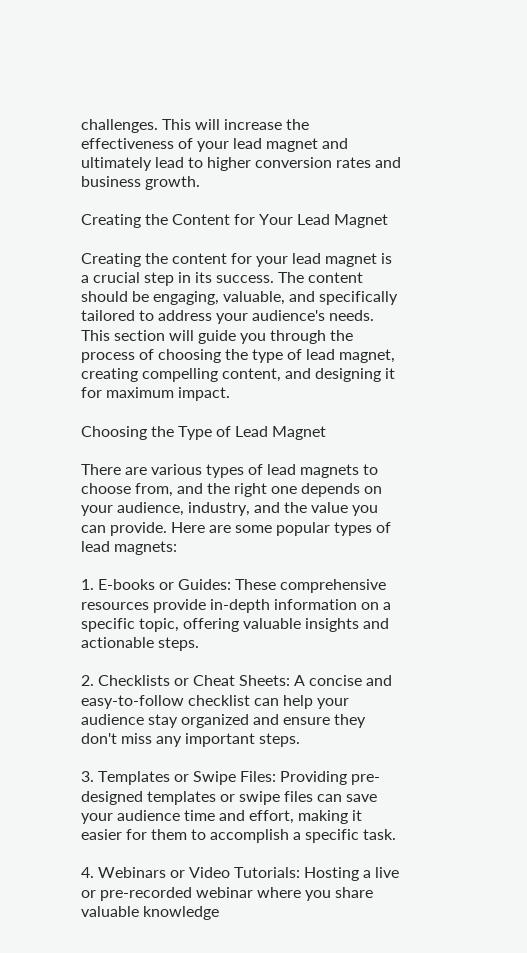challenges. This will increase the effectiveness of your lead magnet and ultimately lead to higher conversion rates and business growth.

Creating the Content for Your Lead Magnet

Creating the content for your lead magnet is a crucial step in its success. The content should be engaging, valuable, and specifically tailored to address your audience's needs. This section will guide you through the process of choosing the type of lead magnet, creating compelling content, and designing it for maximum impact.

Choosing the Type of Lead Magnet

There are various types of lead magnets to choose from, and the right one depends on your audience, industry, and the value you can provide. Here are some popular types of lead magnets:

1. E-books or Guides: These comprehensive resources provide in-depth information on a specific topic, offering valuable insights and actionable steps.

2. Checklists or Cheat Sheets: A concise and easy-to-follow checklist can help your audience stay organized and ensure they don't miss any important steps.

3. Templates or Swipe Files: Providing pre-designed templates or swipe files can save your audience time and effort, making it easier for them to accomplish a specific task.

4. Webinars or Video Tutorials: Hosting a live or pre-recorded webinar where you share valuable knowledge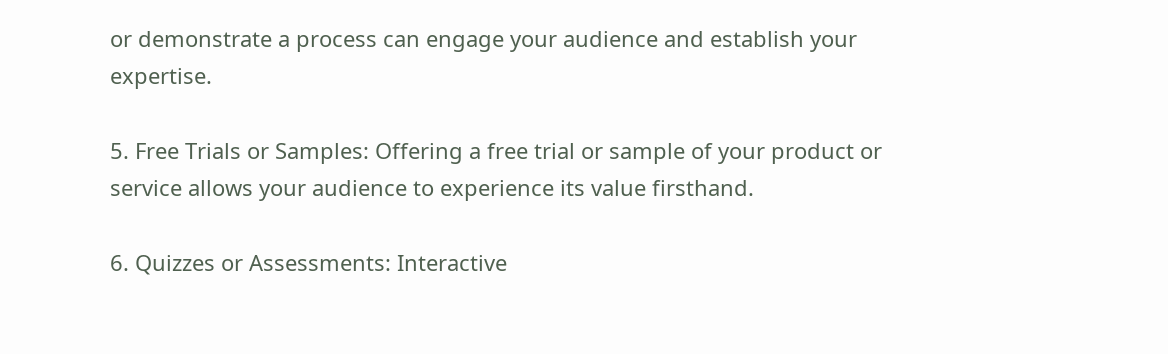or demonstrate a process can engage your audience and establish your expertise.

5. Free Trials or Samples: Offering a free trial or sample of your product or service allows your audience to experience its value firsthand.

6. Quizzes or Assessments: Interactive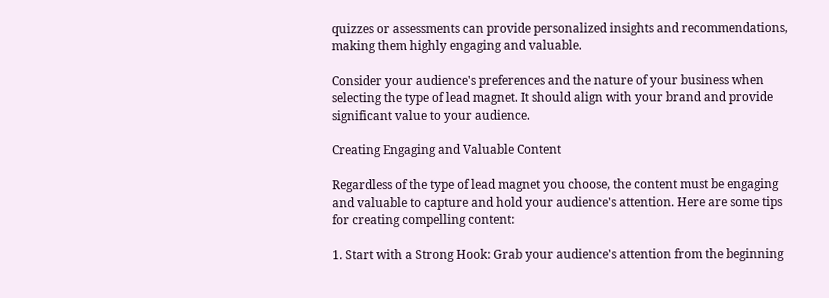quizzes or assessments can provide personalized insights and recommendations, making them highly engaging and valuable.

Consider your audience's preferences and the nature of your business when selecting the type of lead magnet. It should align with your brand and provide significant value to your audience.

Creating Engaging and Valuable Content

Regardless of the type of lead magnet you choose, the content must be engaging and valuable to capture and hold your audience's attention. Here are some tips for creating compelling content:

1. Start with a Strong Hook: Grab your audience's attention from the beginning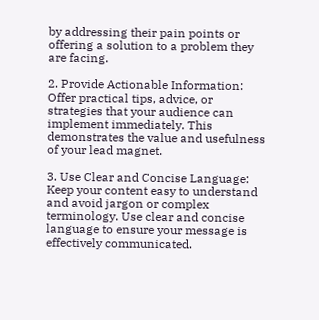by addressing their pain points or offering a solution to a problem they are facing.

2. Provide Actionable Information: Offer practical tips, advice, or strategies that your audience can implement immediately. This demonstrates the value and usefulness of your lead magnet.

3. Use Clear and Concise Language: Keep your content easy to understand and avoid jargon or complex terminology. Use clear and concise language to ensure your message is effectively communicated.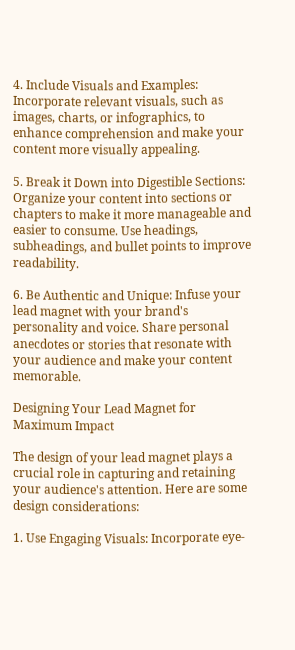4. Include Visuals and Examples: Incorporate relevant visuals, such as images, charts, or infographics, to enhance comprehension and make your content more visually appealing.

5. Break it Down into Digestible Sections: Organize your content into sections or chapters to make it more manageable and easier to consume. Use headings, subheadings, and bullet points to improve readability.

6. Be Authentic and Unique: Infuse your lead magnet with your brand's personality and voice. Share personal anecdotes or stories that resonate with your audience and make your content memorable.

Designing Your Lead Magnet for Maximum Impact

The design of your lead magnet plays a crucial role in capturing and retaining your audience's attention. Here are some design considerations:

1. Use Engaging Visuals: Incorporate eye-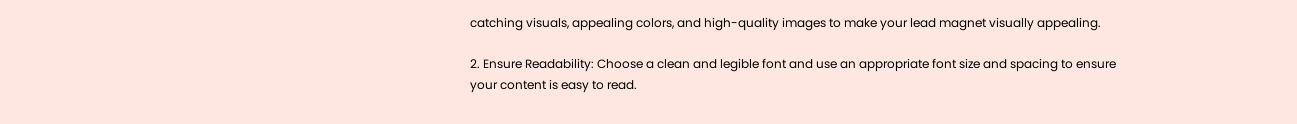catching visuals, appealing colors, and high-quality images to make your lead magnet visually appealing.

2. Ensure Readability: Choose a clean and legible font and use an appropriate font size and spacing to ensure your content is easy to read.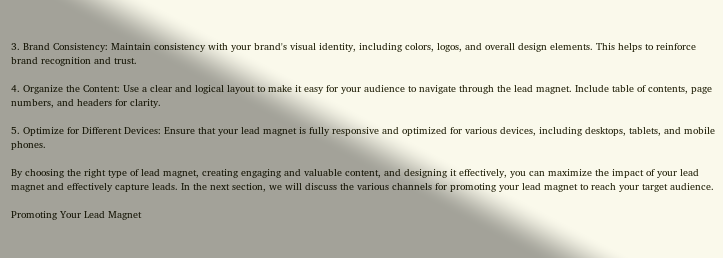3. Brand Consistency: Maintain consistency with your brand's visual identity, including colors, logos, and overall design elements. This helps to reinforce brand recognition and trust.

4. Organize the Content: Use a clear and logical layout to make it easy for your audience to navigate through the lead magnet. Include table of contents, page numbers, and headers for clarity.

5. Optimize for Different Devices: Ensure that your lead magnet is fully responsive and optimized for various devices, including desktops, tablets, and mobile phones.

By choosing the right type of lead magnet, creating engaging and valuable content, and designing it effectively, you can maximize the impact of your lead magnet and effectively capture leads. In the next section, we will discuss the various channels for promoting your lead magnet to reach your target audience.

Promoting Your Lead Magnet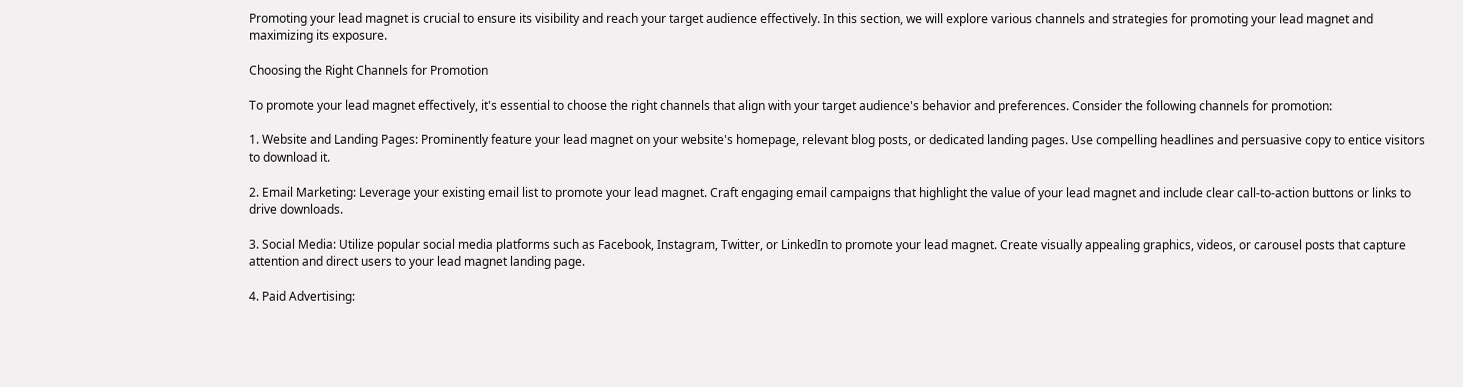Promoting your lead magnet is crucial to ensure its visibility and reach your target audience effectively. In this section, we will explore various channels and strategies for promoting your lead magnet and maximizing its exposure.

Choosing the Right Channels for Promotion

To promote your lead magnet effectively, it's essential to choose the right channels that align with your target audience's behavior and preferences. Consider the following channels for promotion:

1. Website and Landing Pages: Prominently feature your lead magnet on your website's homepage, relevant blog posts, or dedicated landing pages. Use compelling headlines and persuasive copy to entice visitors to download it.

2. Email Marketing: Leverage your existing email list to promote your lead magnet. Craft engaging email campaigns that highlight the value of your lead magnet and include clear call-to-action buttons or links to drive downloads.

3. Social Media: Utilize popular social media platforms such as Facebook, Instagram, Twitter, or LinkedIn to promote your lead magnet. Create visually appealing graphics, videos, or carousel posts that capture attention and direct users to your lead magnet landing page.

4. Paid Advertising: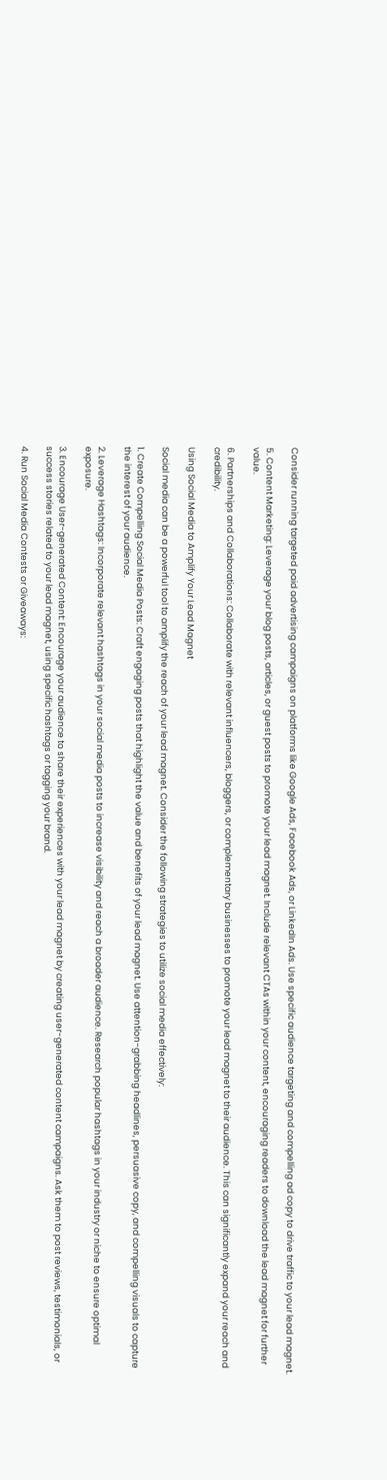Consider running targeted paid advertising campaigns on platforms like Google Ads, Facebook Ads, or LinkedIn Ads. Use specific audience targeting and compelling ad copy to drive traffic to your lead magnet.

5. Content Marketing: Leverage your blog posts, articles, or guest posts to promote your lead magnet. Include relevant CTAs within your content, encouraging readers to download the lead magnet for further value.

6. Partnerships and Collaborations: Collaborate with relevant influencers, bloggers, or complementary businesses to promote your lead magnet to their audience. This can significantly expand your reach and credibility.

Using Social Media to Amplify Your Lead Magnet

Social media can be a powerful tool to amplify the reach of your lead magnet. Consider the following strategies to utilize social media effectively:

1. Create Compelling Social Media Posts: Craft engaging posts that highlight the value and benefits of your lead magnet. Use attention-grabbing headlines, persuasive copy, and compelling visuals to capture the interest of your audience.

2. Leverage Hashtags: Incorporate relevant hashtags in your social media posts to increase visibility and reach a broader audience. Research popular hashtags in your industry or niche to ensure optimal exposure.

3. Encourage User-generated Content: Encourage your audience to share their experiences with your lead magnet by creating user-generated content campaigns. Ask them to post reviews, testimonials, or success stories related to your lead magnet, using specific hashtags or tagging your brand.

4. Run Social Media Contests or Giveaways: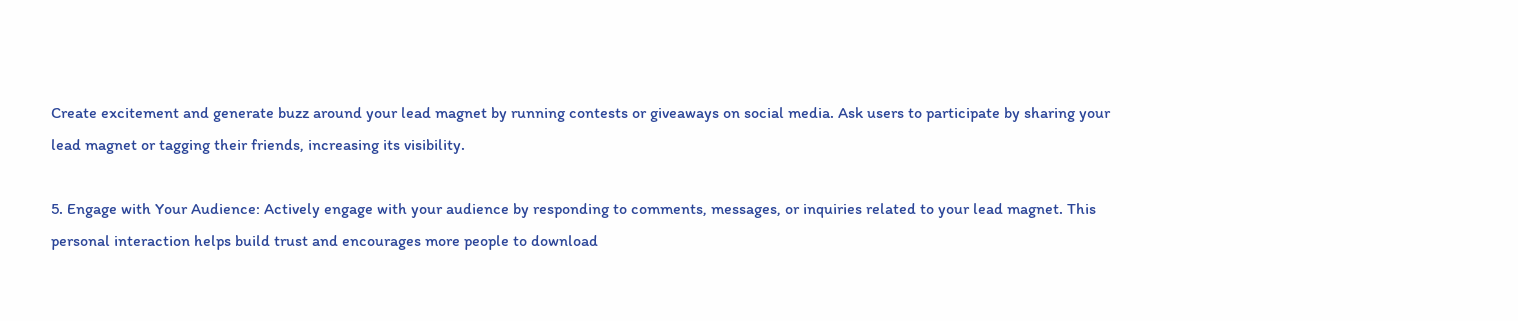Create excitement and generate buzz around your lead magnet by running contests or giveaways on social media. Ask users to participate by sharing your lead magnet or tagging their friends, increasing its visibility.

5. Engage with Your Audience: Actively engage with your audience by responding to comments, messages, or inquiries related to your lead magnet. This personal interaction helps build trust and encourages more people to download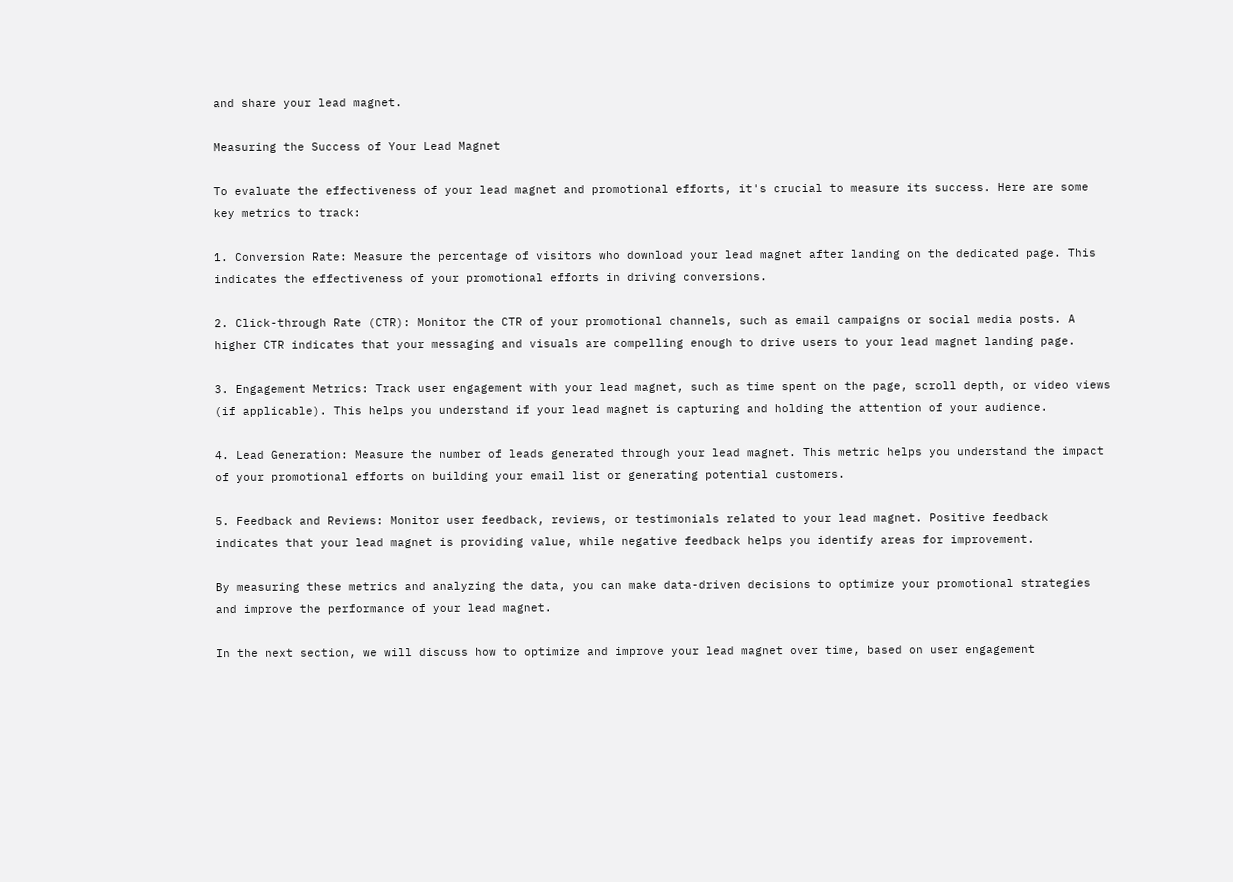and share your lead magnet.

Measuring the Success of Your Lead Magnet

To evaluate the effectiveness of your lead magnet and promotional efforts, it's crucial to measure its success. Here are some key metrics to track:

1. Conversion Rate: Measure the percentage of visitors who download your lead magnet after landing on the dedicated page. This indicates the effectiveness of your promotional efforts in driving conversions.

2. Click-through Rate (CTR): Monitor the CTR of your promotional channels, such as email campaigns or social media posts. A higher CTR indicates that your messaging and visuals are compelling enough to drive users to your lead magnet landing page.

3. Engagement Metrics: Track user engagement with your lead magnet, such as time spent on the page, scroll depth, or video views (if applicable). This helps you understand if your lead magnet is capturing and holding the attention of your audience.

4. Lead Generation: Measure the number of leads generated through your lead magnet. This metric helps you understand the impact of your promotional efforts on building your email list or generating potential customers.

5. Feedback and Reviews: Monitor user feedback, reviews, or testimonials related to your lead magnet. Positive feedback indicates that your lead magnet is providing value, while negative feedback helps you identify areas for improvement.

By measuring these metrics and analyzing the data, you can make data-driven decisions to optimize your promotional strategies and improve the performance of your lead magnet.

In the next section, we will discuss how to optimize and improve your lead magnet over time, based on user engagement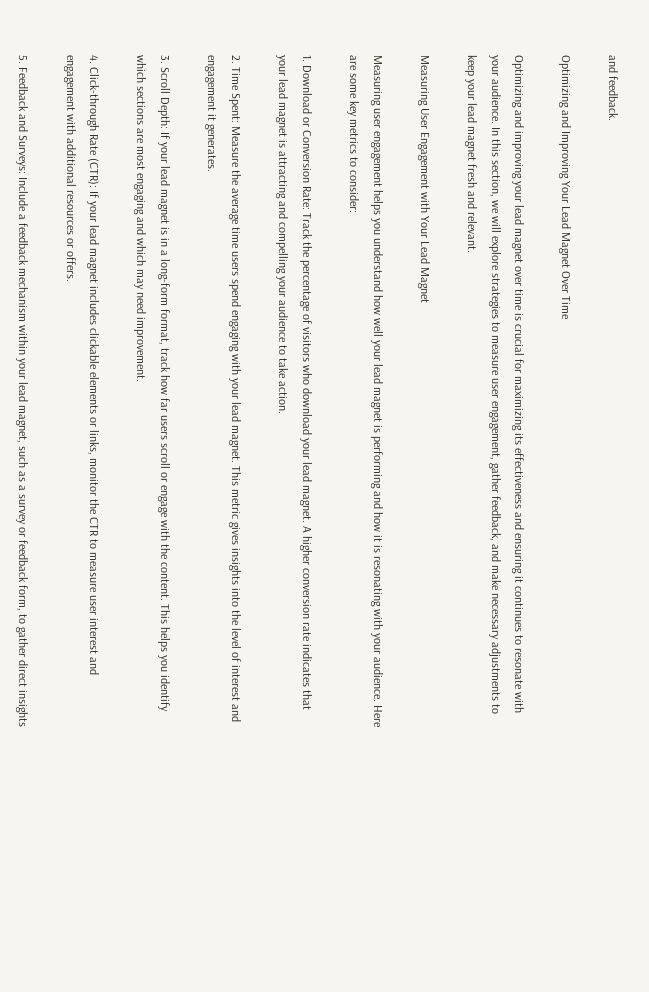and feedback.

Optimizing and Improving Your Lead Magnet Over Time

Optimizing and improving your lead magnet over time is crucial for maximizing its effectiveness and ensuring it continues to resonate with your audience. In this section, we will explore strategies to measure user engagement, gather feedback, and make necessary adjustments to keep your lead magnet fresh and relevant.

Measuring User Engagement with Your Lead Magnet

Measuring user engagement helps you understand how well your lead magnet is performing and how it is resonating with your audience. Here are some key metrics to consider:

1. Download or Conversion Rate: Track the percentage of visitors who download your lead magnet. A higher conversion rate indicates that your lead magnet is attracting and compelling your audience to take action.

2. Time Spent: Measure the average time users spend engaging with your lead magnet. This metric gives insights into the level of interest and engagement it generates.

3. Scroll Depth: If your lead magnet is in a long-form format, track how far users scroll or engage with the content. This helps you identify which sections are most engaging and which may need improvement.

4. Click-through Rate (CTR): If your lead magnet includes clickable elements or links, monitor the CTR to measure user interest and engagement with additional resources or offers.

5. Feedback and Surveys: Include a feedback mechanism within your lead magnet, such as a survey or feedback form, to gather direct insights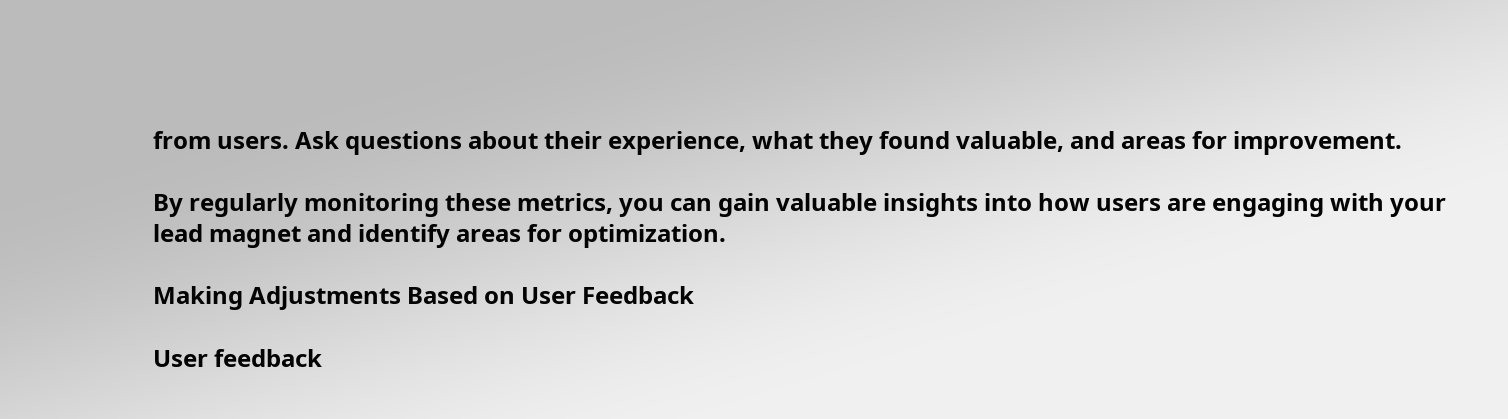from users. Ask questions about their experience, what they found valuable, and areas for improvement.

By regularly monitoring these metrics, you can gain valuable insights into how users are engaging with your lead magnet and identify areas for optimization.

Making Adjustments Based on User Feedback

User feedback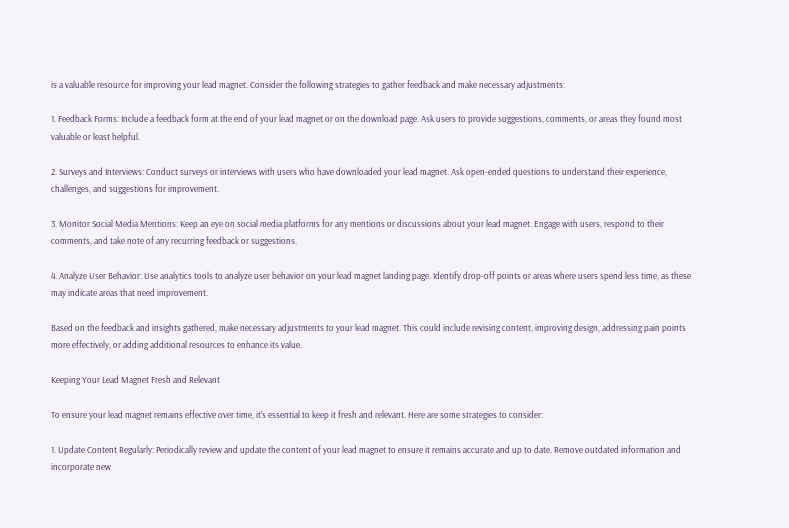is a valuable resource for improving your lead magnet. Consider the following strategies to gather feedback and make necessary adjustments:

1. Feedback Forms: Include a feedback form at the end of your lead magnet or on the download page. Ask users to provide suggestions, comments, or areas they found most valuable or least helpful.

2. Surveys and Interviews: Conduct surveys or interviews with users who have downloaded your lead magnet. Ask open-ended questions to understand their experience, challenges, and suggestions for improvement.

3. Monitor Social Media Mentions: Keep an eye on social media platforms for any mentions or discussions about your lead magnet. Engage with users, respond to their comments, and take note of any recurring feedback or suggestions.

4. Analyze User Behavior: Use analytics tools to analyze user behavior on your lead magnet landing page. Identify drop-off points or areas where users spend less time, as these may indicate areas that need improvement.

Based on the feedback and insights gathered, make necessary adjustments to your lead magnet. This could include revising content, improving design, addressing pain points more effectively, or adding additional resources to enhance its value.

Keeping Your Lead Magnet Fresh and Relevant

To ensure your lead magnet remains effective over time, it's essential to keep it fresh and relevant. Here are some strategies to consider:

1. Update Content Regularly: Periodically review and update the content of your lead magnet to ensure it remains accurate and up to date. Remove outdated information and incorporate new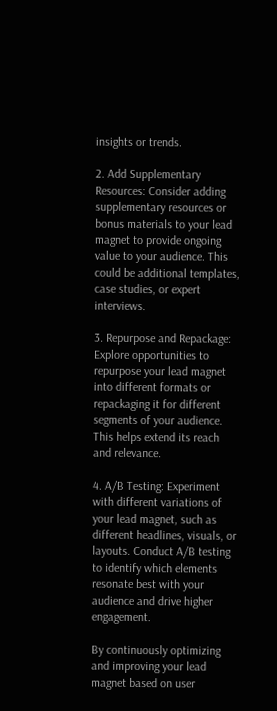insights or trends.

2. Add Supplementary Resources: Consider adding supplementary resources or bonus materials to your lead magnet to provide ongoing value to your audience. This could be additional templates, case studies, or expert interviews.

3. Repurpose and Repackage: Explore opportunities to repurpose your lead magnet into different formats or repackaging it for different segments of your audience. This helps extend its reach and relevance.

4. A/B Testing: Experiment with different variations of your lead magnet, such as different headlines, visuals, or layouts. Conduct A/B testing to identify which elements resonate best with your audience and drive higher engagement.

By continuously optimizing and improving your lead magnet based on user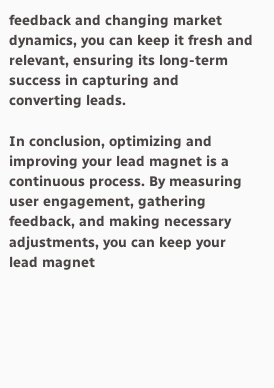feedback and changing market dynamics, you can keep it fresh and relevant, ensuring its long-term success in capturing and converting leads.

In conclusion, optimizing and improving your lead magnet is a continuous process. By measuring user engagement, gathering feedback, and making necessary adjustments, you can keep your lead magnet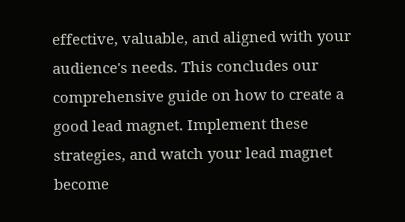effective, valuable, and aligned with your audience's needs. This concludes our comprehensive guide on how to create a good lead magnet. Implement these strategies, and watch your lead magnet become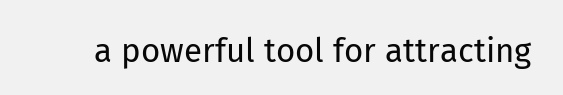a powerful tool for attracting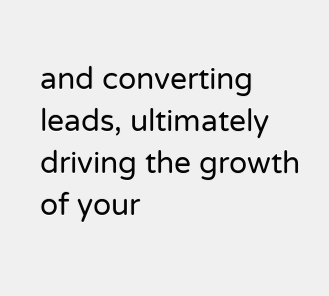and converting leads, ultimately driving the growth of your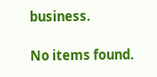business.

No items found.